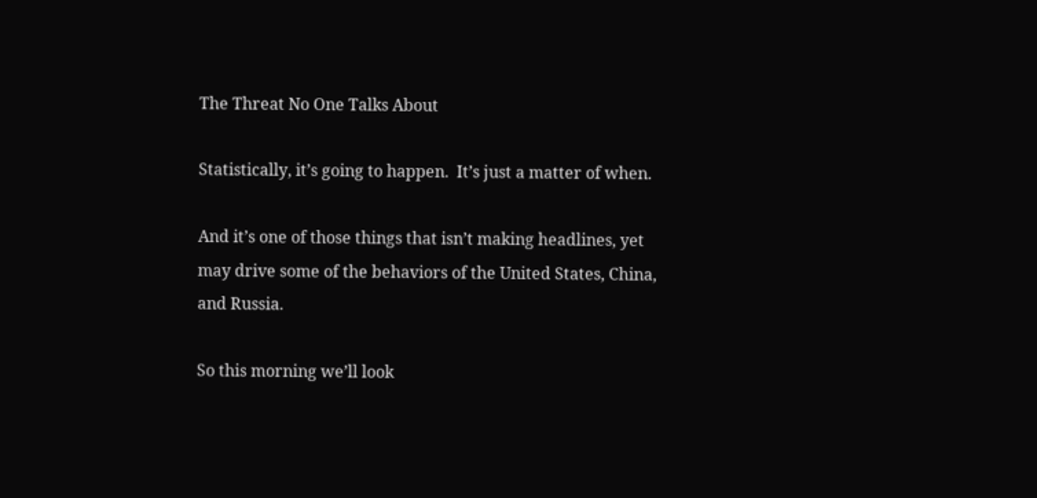The Threat No One Talks About

Statistically, it’s going to happen.  It’s just a matter of when.

And it’s one of those things that isn’t making headlines, yet may drive some of the behaviors of the United States, China, and Russia.

So this morning we’ll look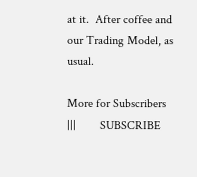at it.  After coffee and our Trading Model, as usual.

More for Subscribers       |||        SUBSCRIBE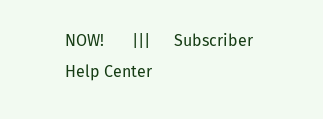NOW!       |||      Subscriber Help Center